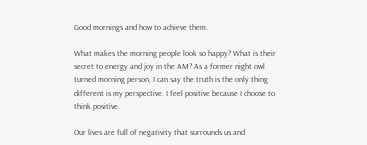Good mornings and how to achieve them.

What makes the morning people look so happy? What is their secret to energy and joy in the AM? As a former night owl turned morning person, I can say the truth is the only thing different is my perspective. I feel positive because I choose to think positive.

Our lives are full of negativity that surrounds us and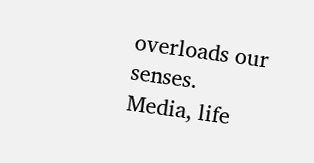overloads our senses. Media, life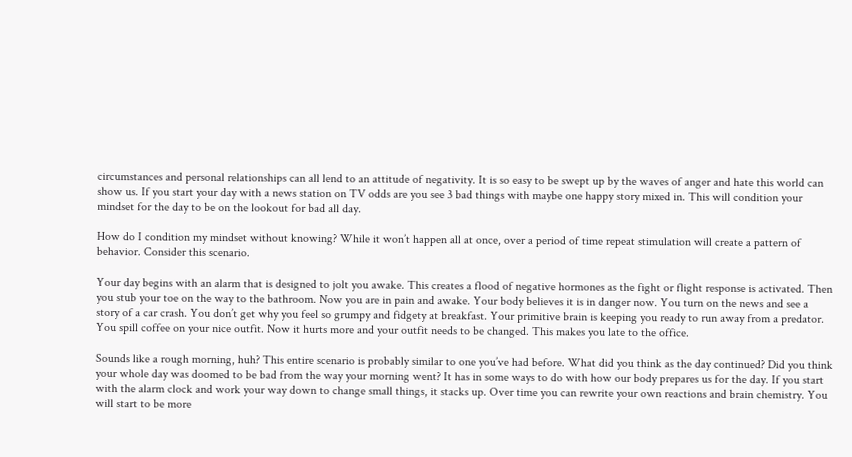circumstances and personal relationships can all lend to an attitude of negativity. It is so easy to be swept up by the waves of anger and hate this world can show us. If you start your day with a news station on TV odds are you see 3 bad things with maybe one happy story mixed in. This will condition your mindset for the day to be on the lookout for bad all day.

How do I condition my mindset without knowing? While it won’t happen all at once, over a period of time repeat stimulation will create a pattern of behavior. Consider this scenario.

Your day begins with an alarm that is designed to jolt you awake. This creates a flood of negative hormones as the fight or flight response is activated. Then you stub your toe on the way to the bathroom. Now you are in pain and awake. Your body believes it is in danger now. You turn on the news and see a story of a car crash. You don’t get why you feel so grumpy and fidgety at breakfast. Your primitive brain is keeping you ready to run away from a predator. You spill coffee on your nice outfit. Now it hurts more and your outfit needs to be changed. This makes you late to the office.

Sounds like a rough morning, huh? This entire scenario is probably similar to one you’ve had before. What did you think as the day continued? Did you think your whole day was doomed to be bad from the way your morning went? It has in some ways to do with how our body prepares us for the day. If you start with the alarm clock and work your way down to change small things, it stacks up. Over time you can rewrite your own reactions and brain chemistry. You will start to be more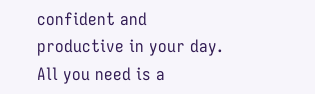confident and productive in your day. All you need is a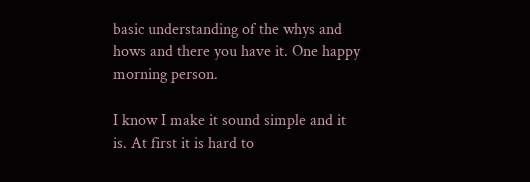basic understanding of the whys and hows and there you have it. One happy morning person.

I know I make it sound simple and it is. At first it is hard to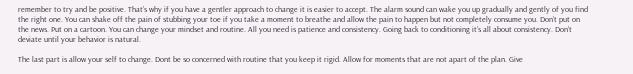remember to try and be positive. That’s why if you have a gentler approach to change it is easier to accept. The alarm sound can wake you up gradually and gently of you find the right one. You can shake off the pain of stubbing your toe if you take a moment to breathe and allow the pain to happen but not completely consume you. Don’t put on the news. Put on a cartoon. You can change your mindset and routine. All you need is patience and consistency. Going back to conditioning it’s all about consistency. Don’t deviate until your behavior is natural.

The last part is allow your self to change. Dont be so concerned with routine that you keep it rigid. Allow for moments that are not apart of the plan. Give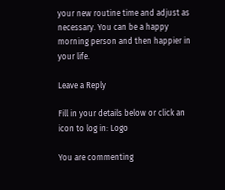your new routine time and adjust as necessary. You can be a happy morning person and then happier in your life.

Leave a Reply

Fill in your details below or click an icon to log in: Logo

You are commenting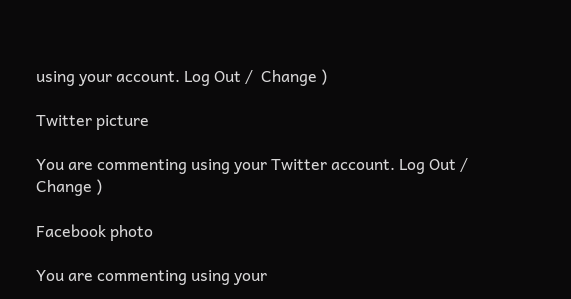using your account. Log Out /  Change )

Twitter picture

You are commenting using your Twitter account. Log Out /  Change )

Facebook photo

You are commenting using your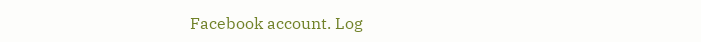Facebook account. Log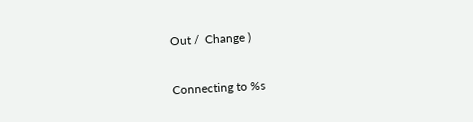Out /  Change )

Connecting to %s